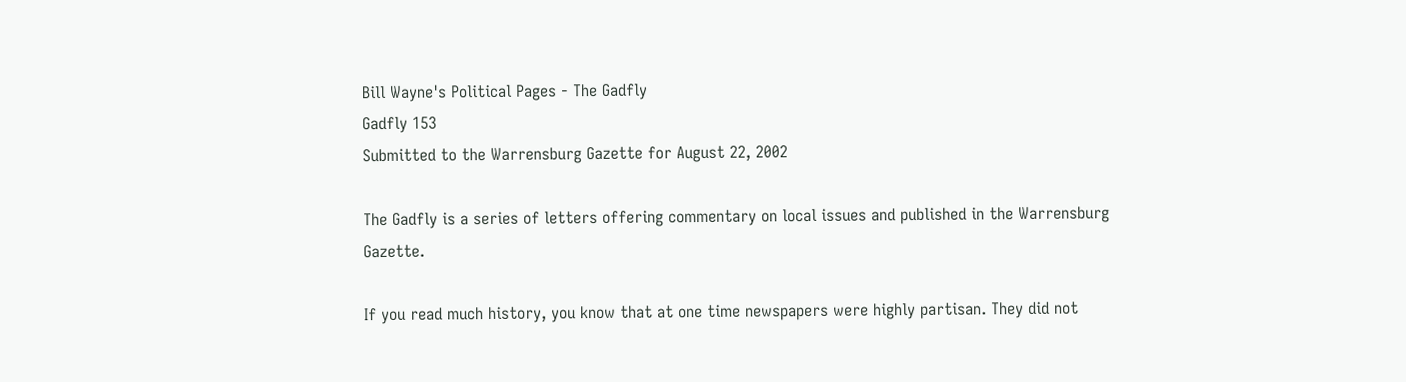Bill Wayne's Political Pages - The Gadfly
Gadfly 153
Submitted to the Warrensburg Gazette for August 22, 2002

The Gadfly is a series of letters offering commentary on local issues and published in the Warrensburg Gazette.

If you read much history, you know that at one time newspapers were highly partisan. They did not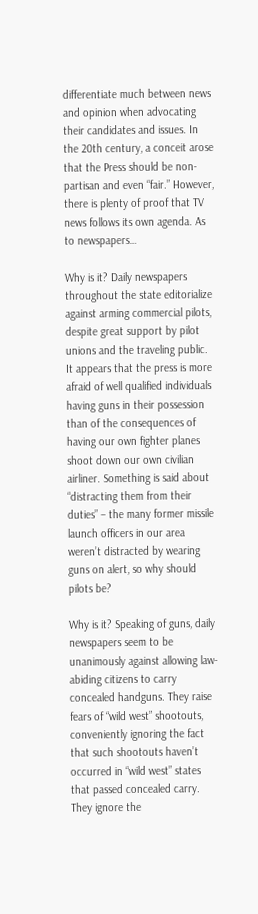differentiate much between news and opinion when advocating their candidates and issues. In the 20th century, a conceit arose that the Press should be non-partisan and even “fair.” However, there is plenty of proof that TV news follows its own agenda. As to newspapers…

Why is it? Daily newspapers throughout the state editorialize against arming commercial pilots, despite great support by pilot unions and the traveling public. It appears that the press is more afraid of well qualified individuals having guns in their possession than of the consequences of having our own fighter planes shoot down our own civilian airliner. Something is said about “distracting them from their duties” – the many former missile launch officers in our area weren’t distracted by wearing guns on alert, so why should pilots be?

Why is it? Speaking of guns, daily newspapers seem to be unanimously against allowing law-abiding citizens to carry concealed handguns. They raise fears of “wild west” shootouts, conveniently ignoring the fact that such shootouts haven’t occurred in “wild west” states that passed concealed carry. They ignore the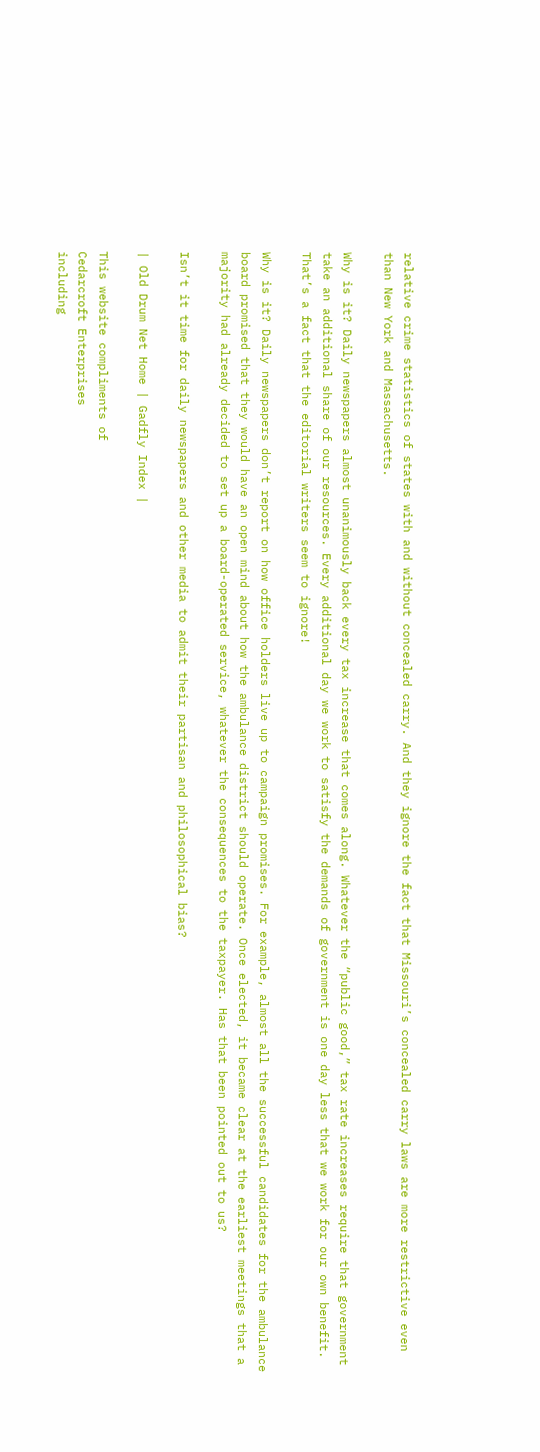relative crime statistics of states with and without concealed carry. And they ignore the fact that Missouri’s concealed carry laws are more restrictive even than New York and Massachusetts.

Why is it? Daily newspapers almost unanimously back every tax increase that comes along. Whatever the “public good,” tax rate increases require that government take an additional share of our resources. Every additional day we work to satisfy the demands of government is one day less that we work for our own benefit. That’s a fact that the editorial writers seem to ignore!

Why is it? Daily newspapers don’t report on how office holders live up to campaign promises. For example, almost all the successful candidates for the ambulance board promised that they would have an open mind about how the ambulance district should operate. Once elected, it became clear at the earliest meetings that a majority had already decided to set up a board-operated service, whatever the consequences to the taxpayer. Has that been pointed out to us?

Isn’t it time for daily newspapers and other media to admit their partisan and philosophical bias?

| Old Drum Net Home | Gadfly Index |

This website compliments of
Cedarcroft Enterprises
including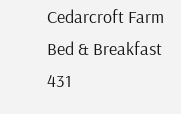Cedarcroft Farm Bed & Breakfast
431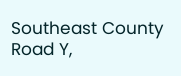Southeast County Road Y,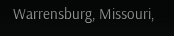Warrensburg, Missouri,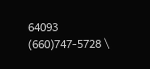64093
(660)747-5728 \